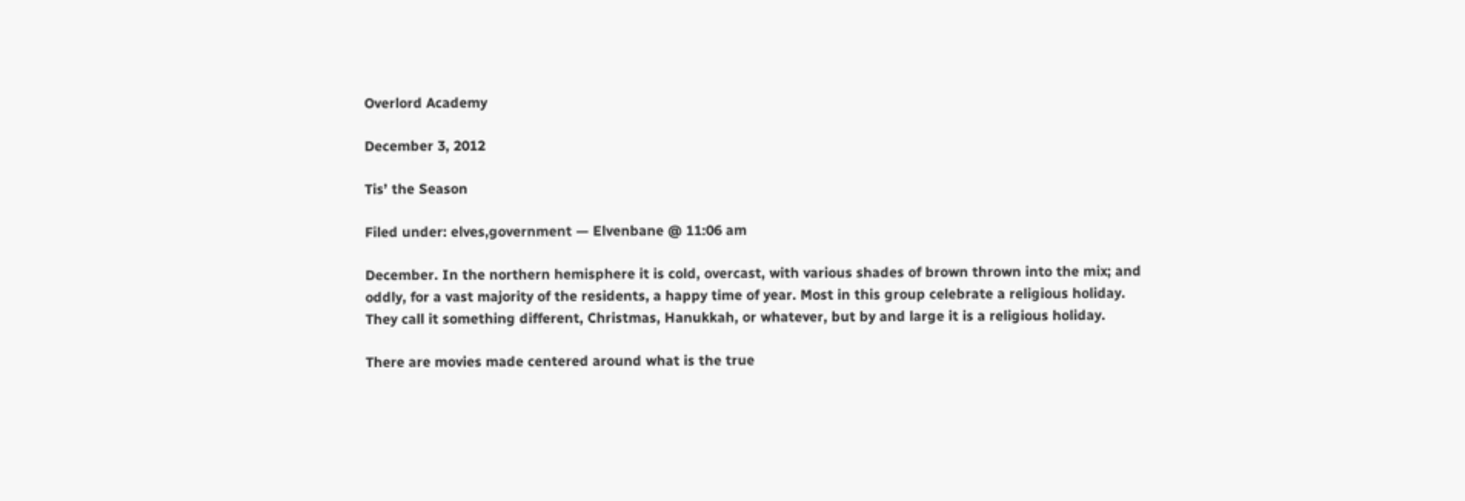Overlord Academy

December 3, 2012

Tis’ the Season

Filed under: elves,government — Elvenbane @ 11:06 am

December. In the northern hemisphere it is cold, overcast, with various shades of brown thrown into the mix; and oddly, for a vast majority of the residents, a happy time of year. Most in this group celebrate a religious holiday. They call it something different, Christmas, Hanukkah, or whatever, but by and large it is a religious holiday.

There are movies made centered around what is the true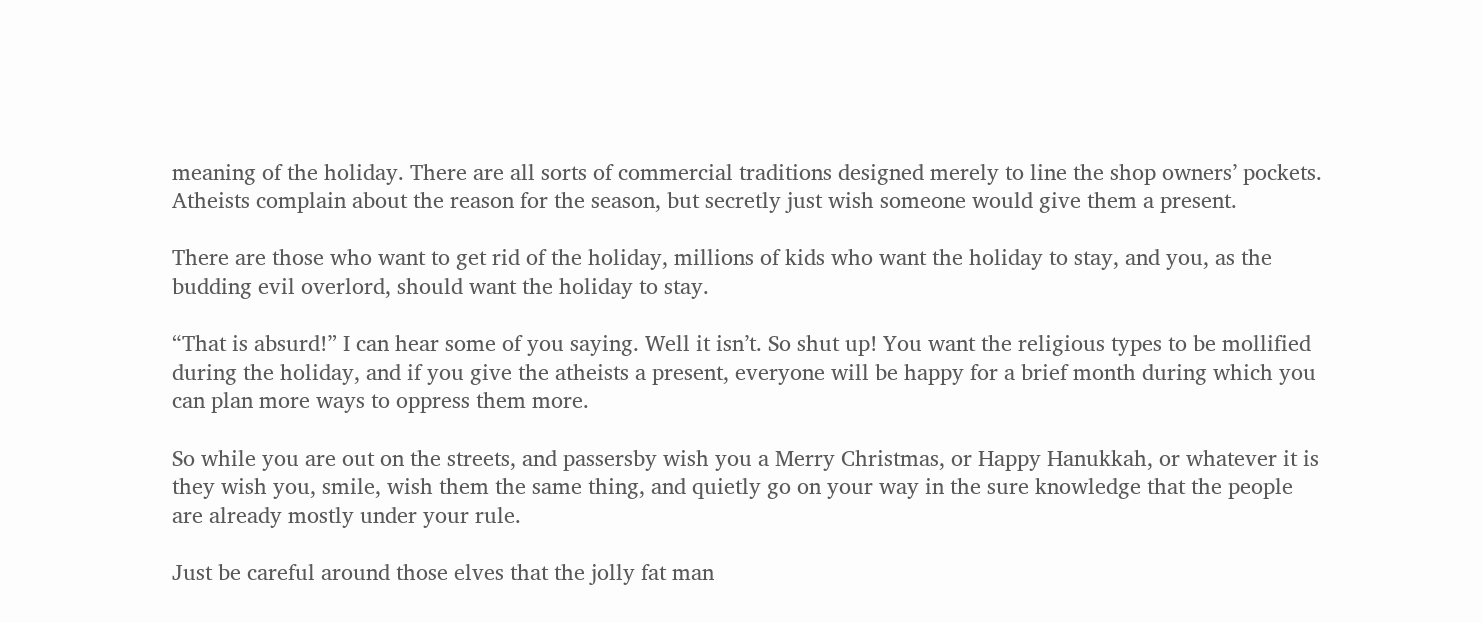meaning of the holiday. There are all sorts of commercial traditions designed merely to line the shop owners’ pockets. Atheists complain about the reason for the season, but secretly just wish someone would give them a present.

There are those who want to get rid of the holiday, millions of kids who want the holiday to stay, and you, as the budding evil overlord, should want the holiday to stay.

“That is absurd!” I can hear some of you saying. Well it isn’t. So shut up! You want the religious types to be mollified during the holiday, and if you give the atheists a present, everyone will be happy for a brief month during which you can plan more ways to oppress them more.

So while you are out on the streets, and passersby wish you a Merry Christmas, or Happy Hanukkah, or whatever it is they wish you, smile, wish them the same thing, and quietly go on your way in the sure knowledge that the people are already mostly under your rule.

Just be careful around those elves that the jolly fat man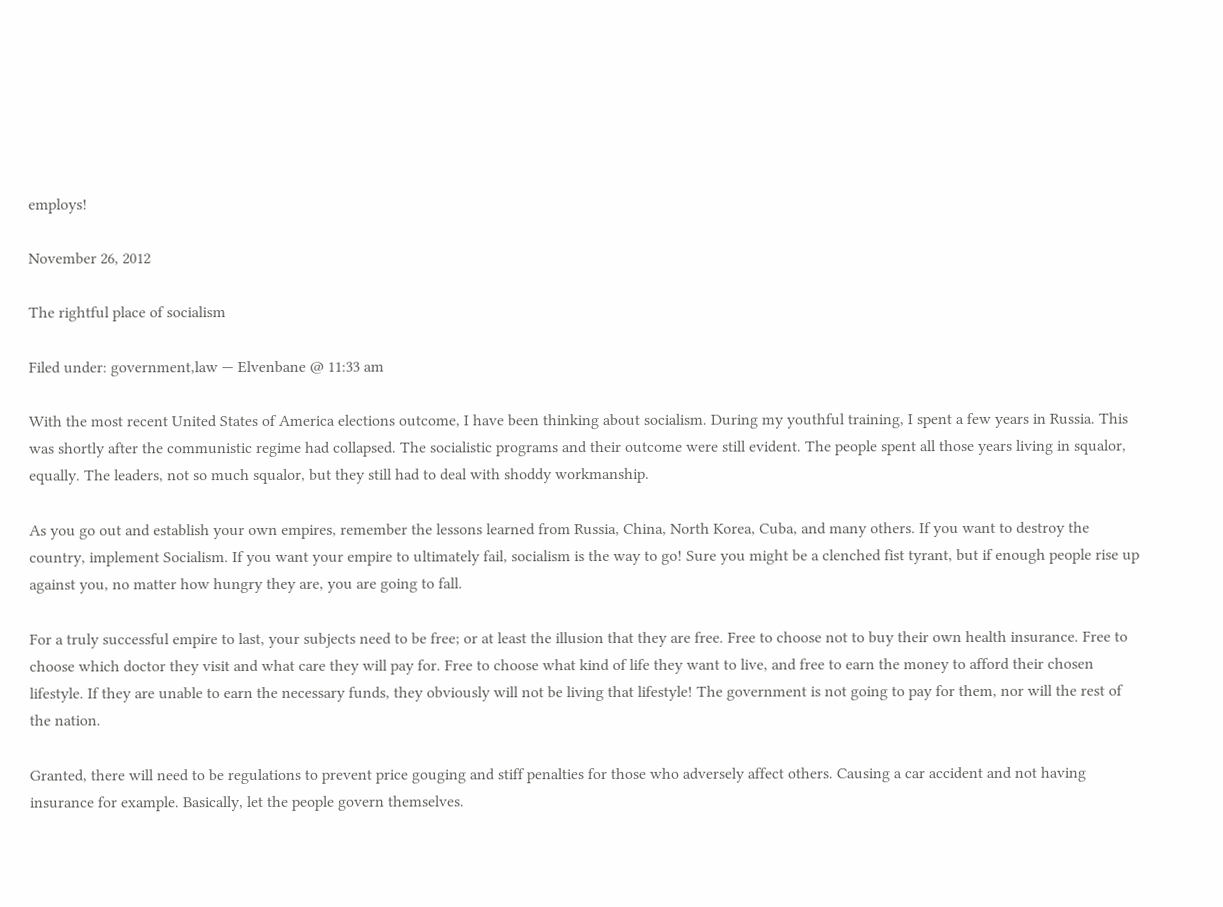employs!

November 26, 2012

The rightful place of socialism

Filed under: government,law — Elvenbane @ 11:33 am

With the most recent United States of America elections outcome, I have been thinking about socialism. During my youthful training, I spent a few years in Russia. This was shortly after the communistic regime had collapsed. The socialistic programs and their outcome were still evident. The people spent all those years living in squalor, equally. The leaders, not so much squalor, but they still had to deal with shoddy workmanship.

As you go out and establish your own empires, remember the lessons learned from Russia, China, North Korea, Cuba, and many others. If you want to destroy the country, implement Socialism. If you want your empire to ultimately fail, socialism is the way to go! Sure you might be a clenched fist tyrant, but if enough people rise up against you, no matter how hungry they are, you are going to fall.

For a truly successful empire to last, your subjects need to be free; or at least the illusion that they are free. Free to choose not to buy their own health insurance. Free to choose which doctor they visit and what care they will pay for. Free to choose what kind of life they want to live, and free to earn the money to afford their chosen lifestyle. If they are unable to earn the necessary funds, they obviously will not be living that lifestyle! The government is not going to pay for them, nor will the rest of the nation.

Granted, there will need to be regulations to prevent price gouging and stiff penalties for those who adversely affect others. Causing a car accident and not having insurance for example. Basically, let the people govern themselves.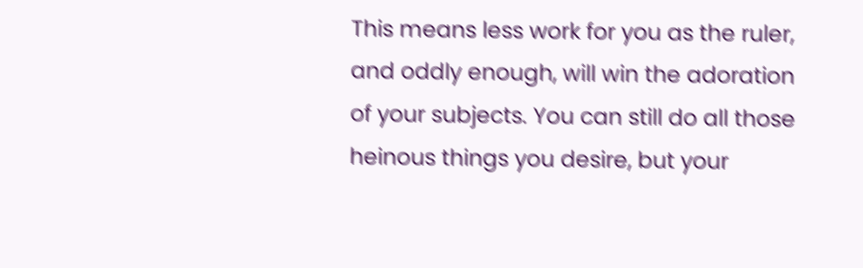This means less work for you as the ruler, and oddly enough, will win the adoration of your subjects. You can still do all those heinous things you desire, but your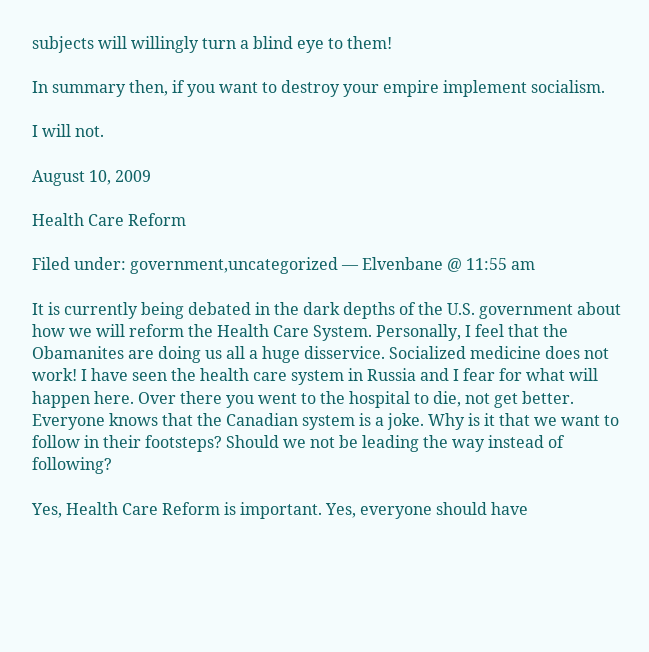subjects will willingly turn a blind eye to them!

In summary then, if you want to destroy your empire implement socialism.

I will not.

August 10, 2009

Health Care Reform

Filed under: government,uncategorized — Elvenbane @ 11:55 am

It is currently being debated in the dark depths of the U.S. government about how we will reform the Health Care System. Personally, I feel that the Obamanites are doing us all a huge disservice. Socialized medicine does not work! I have seen the health care system in Russia and I fear for what will happen here. Over there you went to the hospital to die, not get better. Everyone knows that the Canadian system is a joke. Why is it that we want to follow in their footsteps? Should we not be leading the way instead of following?

Yes, Health Care Reform is important. Yes, everyone should have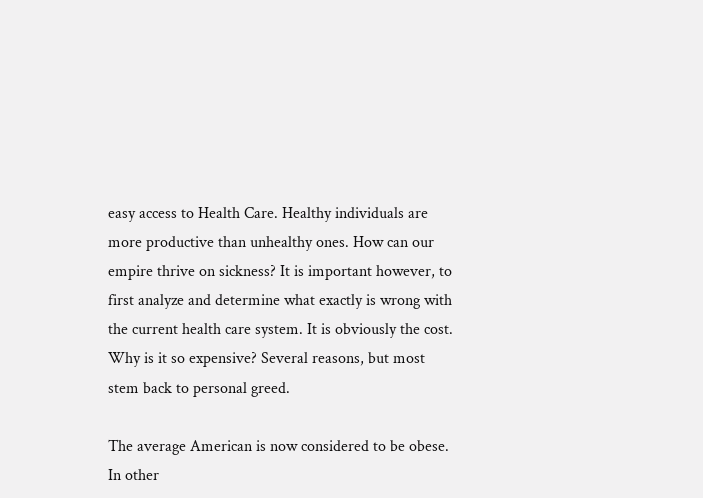easy access to Health Care. Healthy individuals are more productive than unhealthy ones. How can our empire thrive on sickness? It is important however, to first analyze and determine what exactly is wrong with the current health care system. It is obviously the cost. Why is it so expensive? Several reasons, but most stem back to personal greed.

The average American is now considered to be obese. In other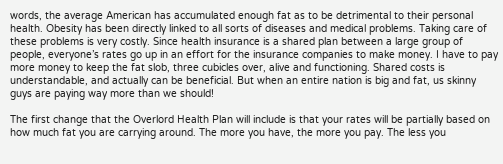words, the average American has accumulated enough fat as to be detrimental to their personal health. Obesity has been directly linked to all sorts of diseases and medical problems. Taking care of these problems is very costly. Since health insurance is a shared plan between a large group of people, everyone’s rates go up in an effort for the insurance companies to make money. I have to pay more money to keep the fat slob, three cubicles over, alive and functioning. Shared costs is understandable, and actually can be beneficial. But when an entire nation is big and fat, us skinny guys are paying way more than we should!

The first change that the Overlord Health Plan will include is that your rates will be partially based on how much fat you are carrying around. The more you have, the more you pay. The less you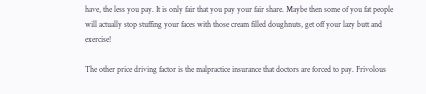have, the less you pay. It is only fair that you pay your fair share. Maybe then some of you fat people will actually stop stuffing your faces with those cream filled doughnuts, get off your lazy butt and exercise!

The other price driving factor is the malpractice insurance that doctors are forced to pay. Frivolous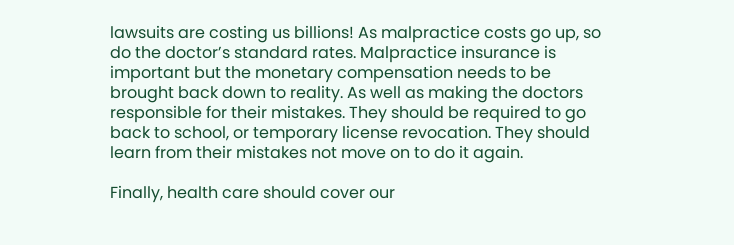lawsuits are costing us billions! As malpractice costs go up, so do the doctor’s standard rates. Malpractice insurance is important but the monetary compensation needs to be brought back down to reality. As well as making the doctors responsible for their mistakes. They should be required to go back to school, or temporary license revocation. They should learn from their mistakes not move on to do it again.

Finally, health care should cover our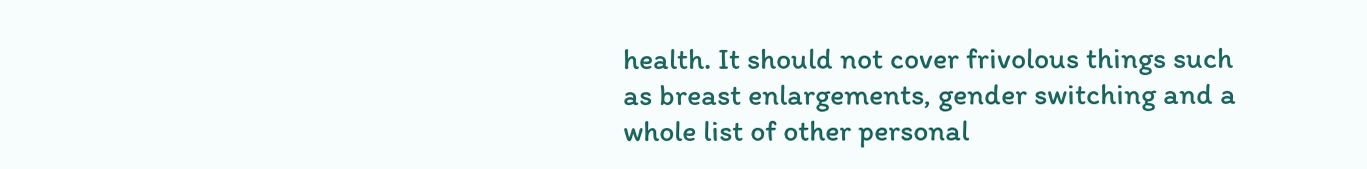health. It should not cover frivolous things such as breast enlargements, gender switching and a whole list of other personal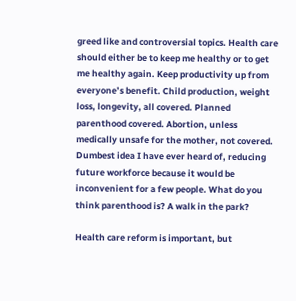greed like and controversial topics. Health care should either be to keep me healthy or to get me healthy again. Keep productivity up from everyone’s benefit. Child production, weight loss, longevity, all covered. Planned parenthood covered. Abortion, unless medically unsafe for the mother, not covered. Dumbest idea I have ever heard of, reducing future workforce because it would be inconvenient for a few people. What do you think parenthood is? A walk in the park?

Health care reform is important, but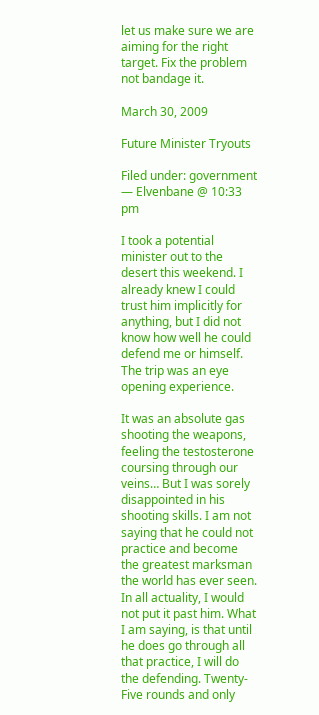let us make sure we are aiming for the right target. Fix the problem not bandage it.

March 30, 2009

Future Minister Tryouts

Filed under: government — Elvenbane @ 10:33 pm

I took a potential minister out to the desert this weekend. I already knew I could trust him implicitly for anything, but I did not know how well he could defend me or himself. The trip was an eye opening experience.

It was an absolute gas shooting the weapons, feeling the testosterone coursing through our veins… But I was sorely disappointed in his shooting skills. I am not saying that he could not practice and become the greatest marksman the world has ever seen. In all actuality, I would not put it past him. What I am saying, is that until he does go through all that practice, I will do the defending. Twenty-Five rounds and only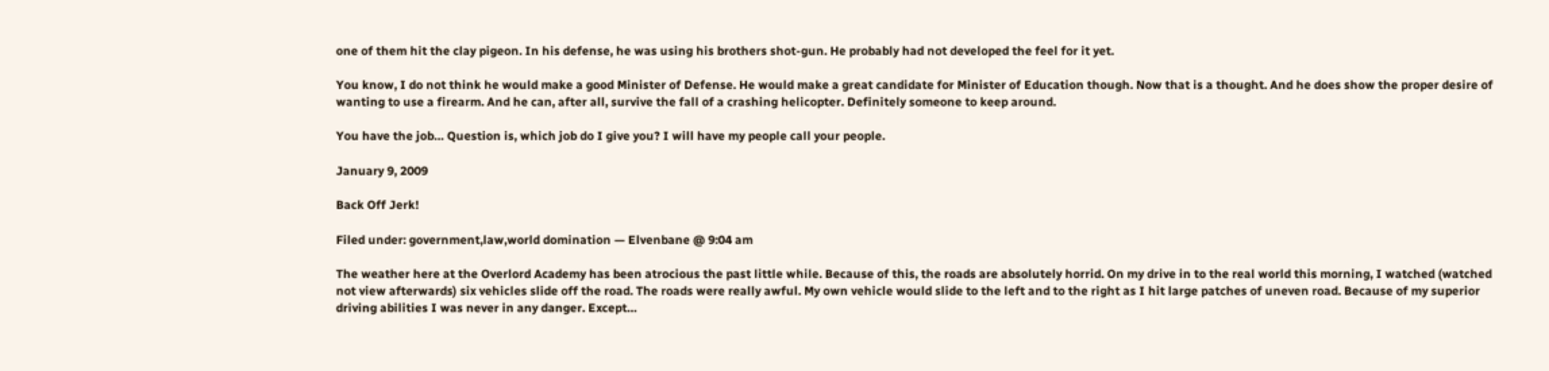one of them hit the clay pigeon. In his defense, he was using his brothers shot-gun. He probably had not developed the feel for it yet.

You know, I do not think he would make a good Minister of Defense. He would make a great candidate for Minister of Education though. Now that is a thought. And he does show the proper desire of wanting to use a firearm. And he can, after all, survive the fall of a crashing helicopter. Definitely someone to keep around.

You have the job… Question is, which job do I give you? I will have my people call your people.

January 9, 2009

Back Off Jerk!

Filed under: government,law,world domination — Elvenbane @ 9:04 am

The weather here at the Overlord Academy has been atrocious the past little while. Because of this, the roads are absolutely horrid. On my drive in to the real world this morning, I watched (watched not view afterwards) six vehicles slide off the road. The roads were really awful. My own vehicle would slide to the left and to the right as I hit large patches of uneven road. Because of my superior driving abilities I was never in any danger. Except…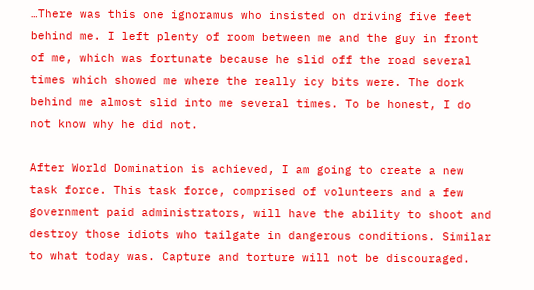…There was this one ignoramus who insisted on driving five feet behind me. I left plenty of room between me and the guy in front of me, which was fortunate because he slid off the road several times which showed me where the really icy bits were. The dork behind me almost slid into me several times. To be honest, I do not know why he did not.

After World Domination is achieved, I am going to create a new task force. This task force, comprised of volunteers and a few government paid administrators, will have the ability to shoot and destroy those idiots who tailgate in dangerous conditions. Similar to what today was. Capture and torture will not be discouraged.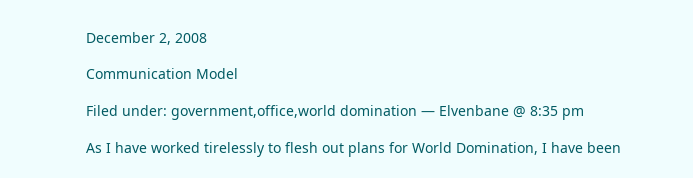December 2, 2008

Communication Model

Filed under: government,office,world domination — Elvenbane @ 8:35 pm

As I have worked tirelessly to flesh out plans for World Domination, I have been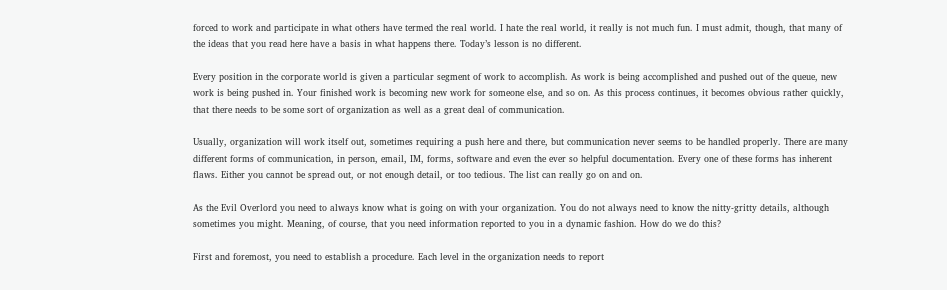forced to work and participate in what others have termed the real world. I hate the real world, it really is not much fun. I must admit, though, that many of the ideas that you read here have a basis in what happens there. Today’s lesson is no different.

Every position in the corporate world is given a particular segment of work to accomplish. As work is being accomplished and pushed out of the queue, new work is being pushed in. Your finished work is becoming new work for someone else, and so on. As this process continues, it becomes obvious rather quickly, that there needs to be some sort of organization as well as a great deal of communication.

Usually, organization will work itself out, sometimes requiring a push here and there, but communication never seems to be handled properly. There are many different forms of communication, in person, email, IM, forms, software and even the ever so helpful documentation. Every one of these forms has inherent flaws. Either you cannot be spread out, or not enough detail, or too tedious. The list can really go on and on.

As the Evil Overlord you need to always know what is going on with your organization. You do not always need to know the nitty-gritty details, although sometimes you might. Meaning, of course, that you need information reported to you in a dynamic fashion. How do we do this?

First and foremost, you need to establish a procedure. Each level in the organization needs to report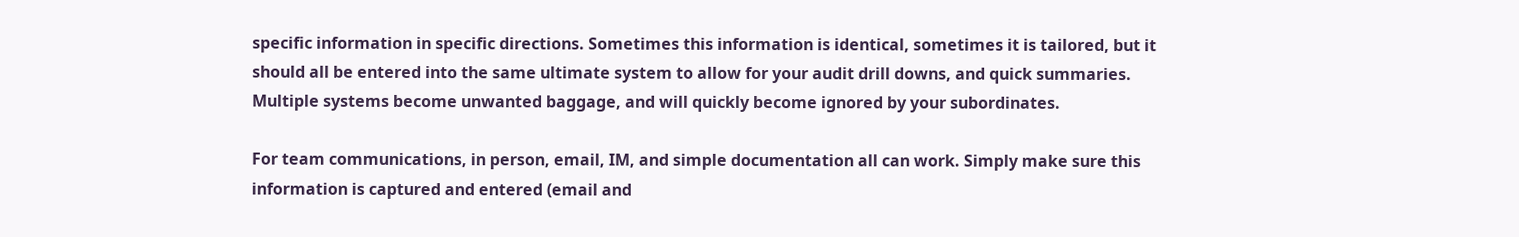specific information in specific directions. Sometimes this information is identical, sometimes it is tailored, but it should all be entered into the same ultimate system to allow for your audit drill downs, and quick summaries. Multiple systems become unwanted baggage, and will quickly become ignored by your subordinates.

For team communications, in person, email, IM, and simple documentation all can work. Simply make sure this information is captured and entered (email and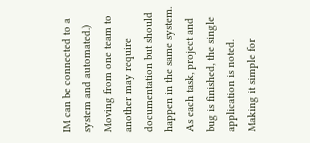IM can be connected to a system and automated.) Moving from one team to another may require documentation but should happen in the same system. As each task, project and bug is finished, the single application is noted. Making it simple for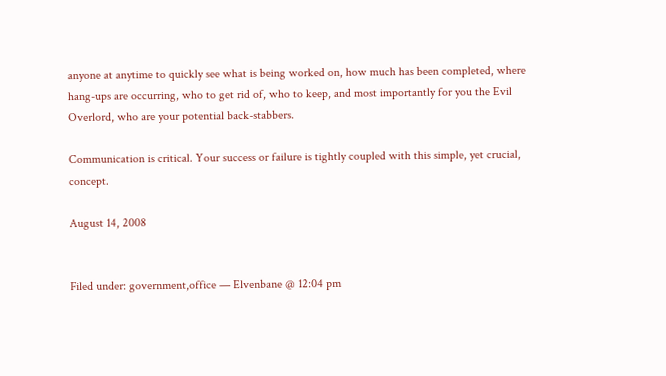anyone at anytime to quickly see what is being worked on, how much has been completed, where hang-ups are occurring, who to get rid of, who to keep, and most importantly for you the Evil Overlord, who are your potential back-stabbers.

Communication is critical. Your success or failure is tightly coupled with this simple, yet crucial, concept.

August 14, 2008


Filed under: government,office — Elvenbane @ 12:04 pm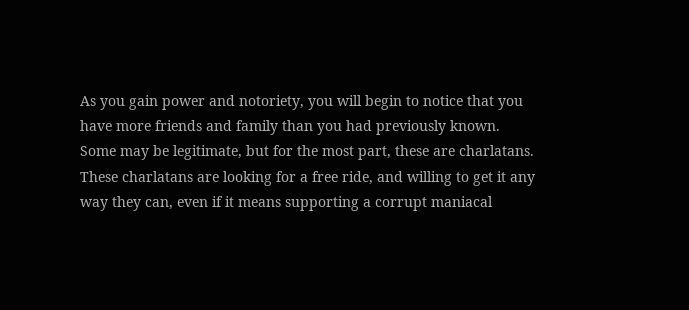As you gain power and notoriety, you will begin to notice that you have more friends and family than you had previously known. Some may be legitimate, but for the most part, these are charlatans. These charlatans are looking for a free ride, and willing to get it any way they can, even if it means supporting a corrupt maniacal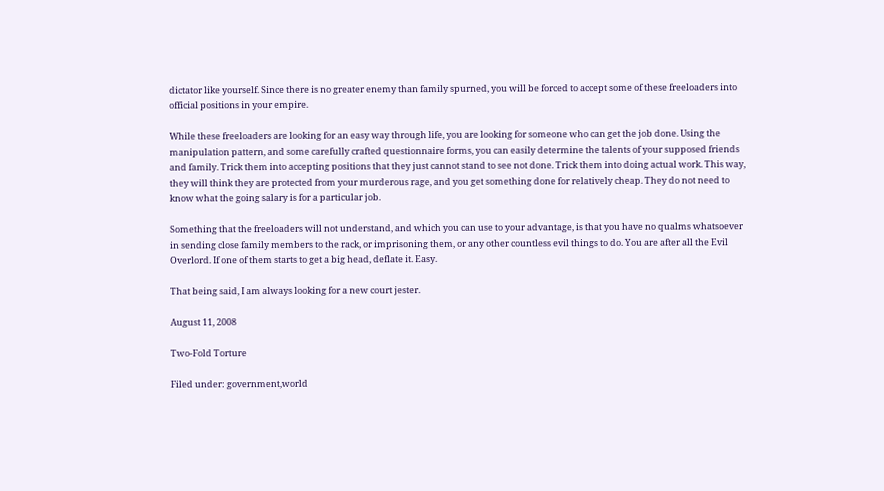dictator like yourself. Since there is no greater enemy than family spurned, you will be forced to accept some of these freeloaders into official positions in your empire.

While these freeloaders are looking for an easy way through life, you are looking for someone who can get the job done. Using the manipulation pattern, and some carefully crafted questionnaire forms, you can easily determine the talents of your supposed friends and family. Trick them into accepting positions that they just cannot stand to see not done. Trick them into doing actual work. This way, they will think they are protected from your murderous rage, and you get something done for relatively cheap. They do not need to know what the going salary is for a particular job.

Something that the freeloaders will not understand, and which you can use to your advantage, is that you have no qualms whatsoever in sending close family members to the rack, or imprisoning them, or any other countless evil things to do. You are after all the Evil Overlord. If one of them starts to get a big head, deflate it. Easy.

That being said, I am always looking for a new court jester.

August 11, 2008

Two-Fold Torture

Filed under: government,world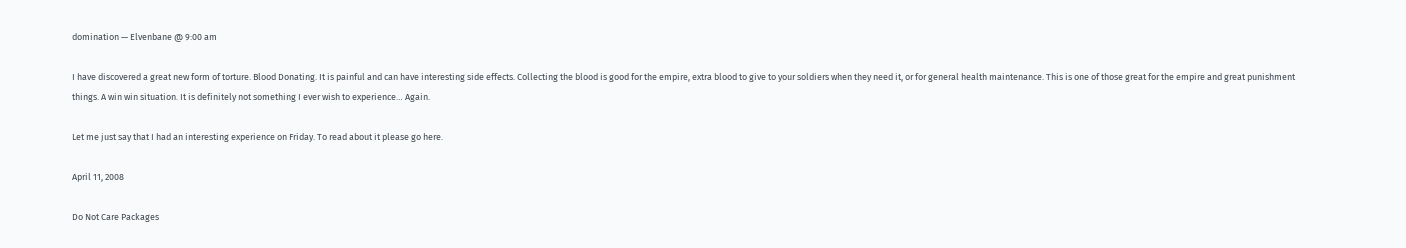domination — Elvenbane @ 9:00 am

I have discovered a great new form of torture. Blood Donating. It is painful and can have interesting side effects. Collecting the blood is good for the empire, extra blood to give to your soldiers when they need it, or for general health maintenance. This is one of those great for the empire and great punishment things. A win win situation. It is definitely not something I ever wish to experience… Again.

Let me just say that I had an interesting experience on Friday. To read about it please go here.

April 11, 2008

Do Not Care Packages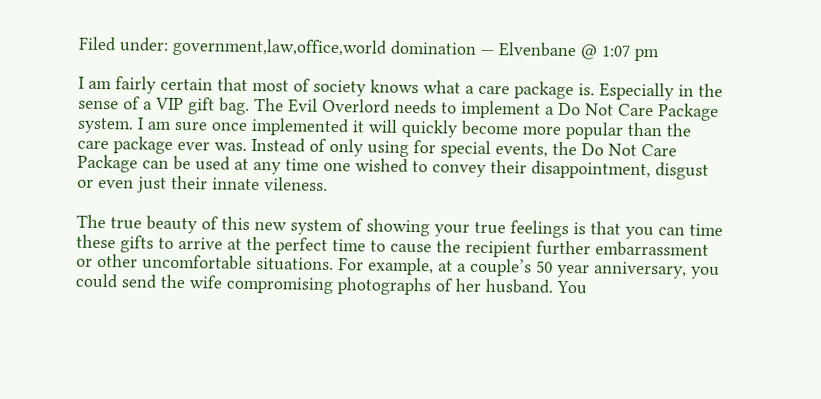Filed under: government,law,office,world domination — Elvenbane @ 1:07 pm

I am fairly certain that most of society knows what a care package is. Especially in the sense of a VIP gift bag. The Evil Overlord needs to implement a Do Not Care Package system. I am sure once implemented it will quickly become more popular than the care package ever was. Instead of only using for special events, the Do Not Care Package can be used at any time one wished to convey their disappointment, disgust or even just their innate vileness.

The true beauty of this new system of showing your true feelings is that you can time these gifts to arrive at the perfect time to cause the recipient further embarrassment or other uncomfortable situations. For example, at a couple’s 50 year anniversary, you could send the wife compromising photographs of her husband. You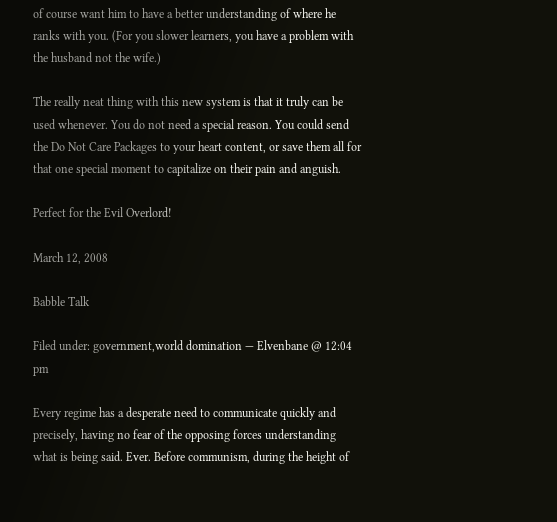of course want him to have a better understanding of where he ranks with you. (For you slower learners, you have a problem with the husband not the wife.)

The really neat thing with this new system is that it truly can be used whenever. You do not need a special reason. You could send the Do Not Care Packages to your heart content, or save them all for that one special moment to capitalize on their pain and anguish.

Perfect for the Evil Overlord!

March 12, 2008

Babble Talk

Filed under: government,world domination — Elvenbane @ 12:04 pm

Every regime has a desperate need to communicate quickly and precisely, having no fear of the opposing forces understanding what is being said. Ever. Before communism, during the height of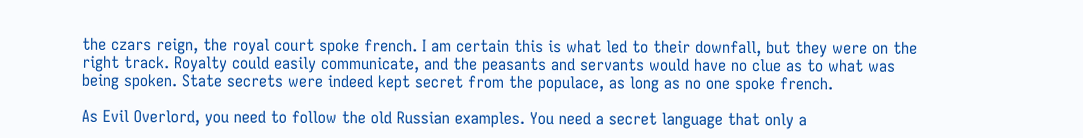the czars reign, the royal court spoke french. I am certain this is what led to their downfall, but they were on the right track. Royalty could easily communicate, and the peasants and servants would have no clue as to what was being spoken. State secrets were indeed kept secret from the populace, as long as no one spoke french.

As Evil Overlord, you need to follow the old Russian examples. You need a secret language that only a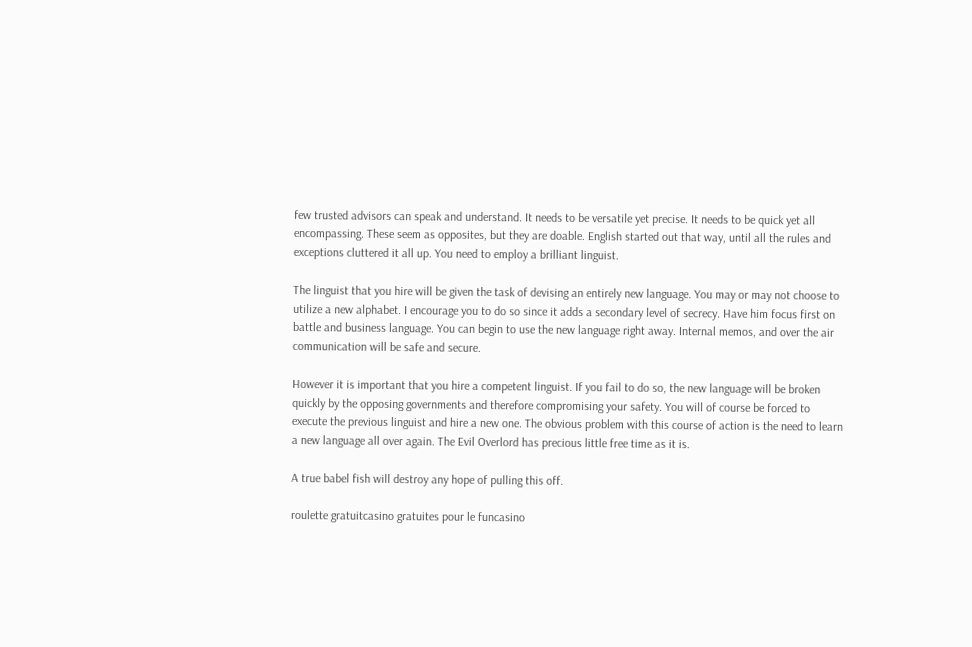few trusted advisors can speak and understand. It needs to be versatile yet precise. It needs to be quick yet all encompassing. These seem as opposites, but they are doable. English started out that way, until all the rules and exceptions cluttered it all up. You need to employ a brilliant linguist.

The linguist that you hire will be given the task of devising an entirely new language. You may or may not choose to utilize a new alphabet. I encourage you to do so since it adds a secondary level of secrecy. Have him focus first on battle and business language. You can begin to use the new language right away. Internal memos, and over the air communication will be safe and secure.

However it is important that you hire a competent linguist. If you fail to do so, the new language will be broken quickly by the opposing governments and therefore compromising your safety. You will of course be forced to execute the previous linguist and hire a new one. The obvious problem with this course of action is the need to learn a new language all over again. The Evil Overlord has precious little free time as it is.

A true babel fish will destroy any hope of pulling this off.

roulette gratuitcasino gratuites pour le funcasino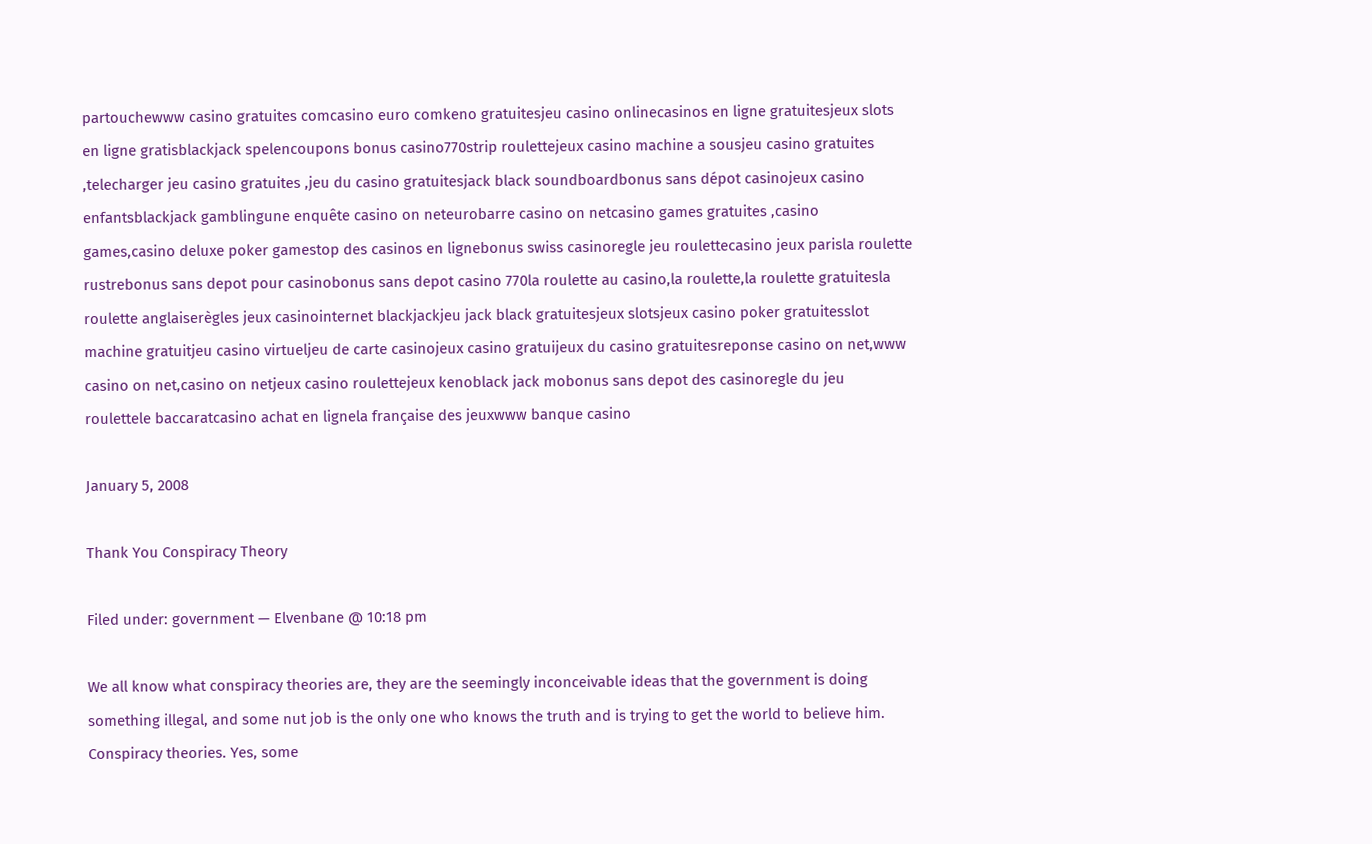partouchewww casino gratuites comcasino euro comkeno gratuitesjeu casino onlinecasinos en ligne gratuitesjeux slots en ligne gratisblackjack spelencoupons bonus casino770strip roulettejeux casino machine a sousjeu casino gratuites ,telecharger jeu casino gratuites ,jeu du casino gratuitesjack black soundboardbonus sans dépot casinojeux casino enfantsblackjack gamblingune enquête casino on neteurobarre casino on netcasino games gratuites ,casino games,casino deluxe poker gamestop des casinos en lignebonus swiss casinoregle jeu roulettecasino jeux parisla roulette rustrebonus sans depot pour casinobonus sans depot casino 770la roulette au casino,la roulette,la roulette gratuitesla roulette anglaiserègles jeux casinointernet blackjackjeu jack black gratuitesjeux slotsjeux casino poker gratuitesslot machine gratuitjeu casino virtueljeu de carte casinojeux casino gratuijeux du casino gratuitesreponse casino on net,www casino on net,casino on netjeux casino roulettejeux kenoblack jack mobonus sans depot des casinoregle du jeu roulettele baccaratcasino achat en lignela française des jeuxwww banque casino

January 5, 2008

Thank You Conspiracy Theory

Filed under: government — Elvenbane @ 10:18 pm

We all know what conspiracy theories are, they are the seemingly inconceivable ideas that the government is doing something illegal, and some nut job is the only one who knows the truth and is trying to get the world to believe him. Conspiracy theories. Yes, some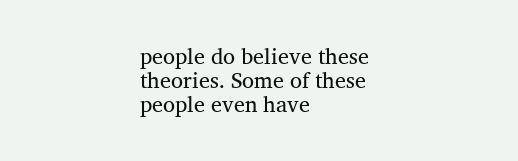people do believe these theories. Some of these people even have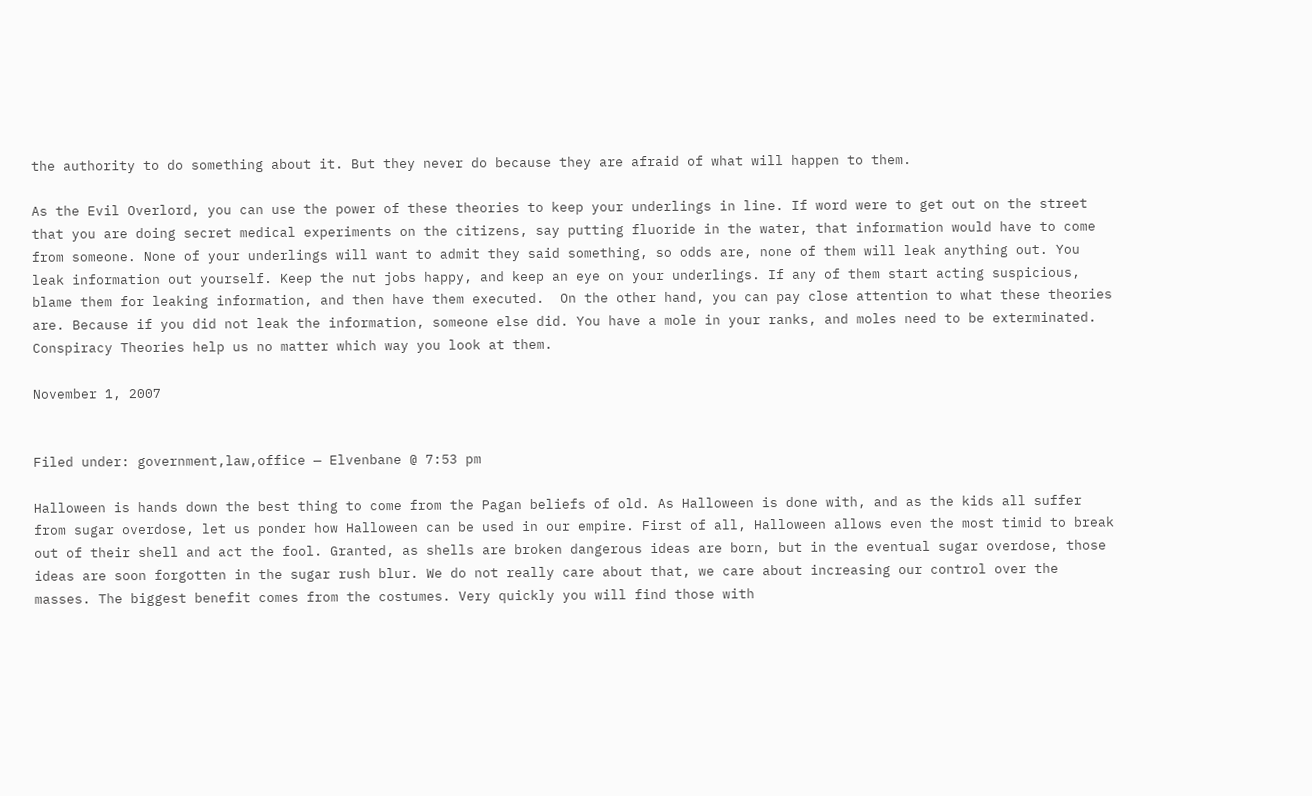the authority to do something about it. But they never do because they are afraid of what will happen to them.

As the Evil Overlord, you can use the power of these theories to keep your underlings in line. If word were to get out on the street that you are doing secret medical experiments on the citizens, say putting fluoride in the water, that information would have to come from someone. None of your underlings will want to admit they said something, so odds are, none of them will leak anything out. You leak information out yourself. Keep the nut jobs happy, and keep an eye on your underlings. If any of them start acting suspicious, blame them for leaking information, and then have them executed.  On the other hand, you can pay close attention to what these theories are. Because if you did not leak the information, someone else did. You have a mole in your ranks, and moles need to be exterminated. Conspiracy Theories help us no matter which way you look at them.

November 1, 2007


Filed under: government,law,office — Elvenbane @ 7:53 pm

Halloween is hands down the best thing to come from the Pagan beliefs of old. As Halloween is done with, and as the kids all suffer from sugar overdose, let us ponder how Halloween can be used in our empire. First of all, Halloween allows even the most timid to break out of their shell and act the fool. Granted, as shells are broken dangerous ideas are born, but in the eventual sugar overdose, those ideas are soon forgotten in the sugar rush blur. We do not really care about that, we care about increasing our control over the masses. The biggest benefit comes from the costumes. Very quickly you will find those with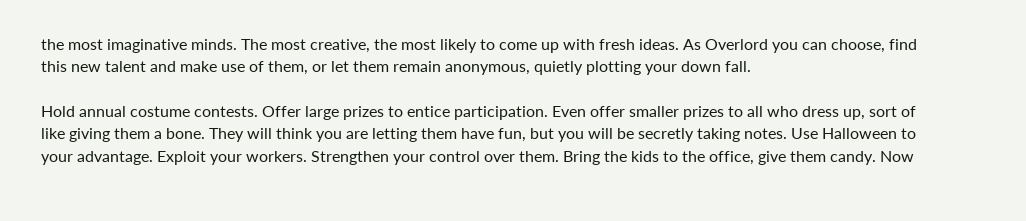the most imaginative minds. The most creative, the most likely to come up with fresh ideas. As Overlord you can choose, find this new talent and make use of them, or let them remain anonymous, quietly plotting your down fall.

Hold annual costume contests. Offer large prizes to entice participation. Even offer smaller prizes to all who dress up, sort of like giving them a bone. They will think you are letting them have fun, but you will be secretly taking notes. Use Halloween to your advantage. Exploit your workers. Strengthen your control over them. Bring the kids to the office, give them candy. Now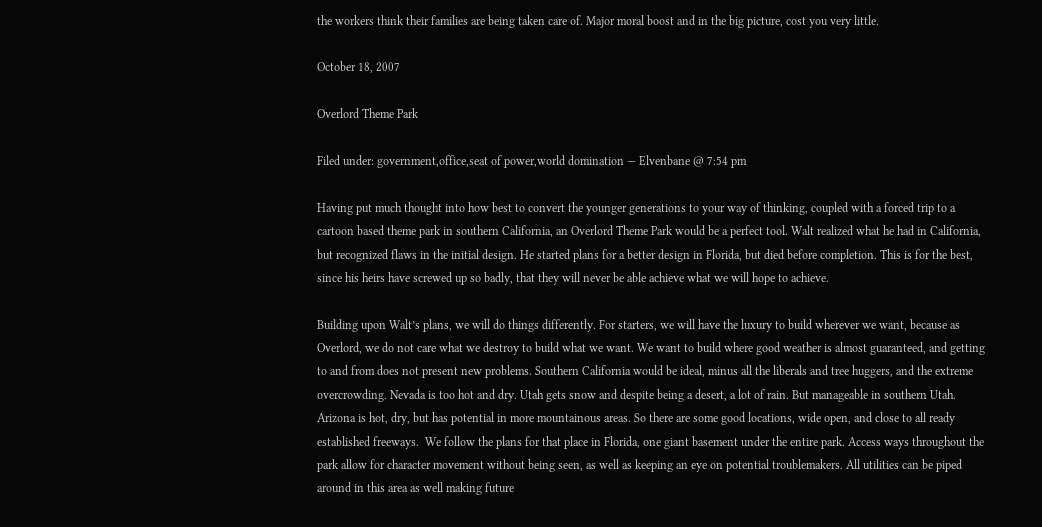the workers think their families are being taken care of. Major moral boost and in the big picture, cost you very little.

October 18, 2007

Overlord Theme Park

Filed under: government,office,seat of power,world domination — Elvenbane @ 7:54 pm

Having put much thought into how best to convert the younger generations to your way of thinking, coupled with a forced trip to a cartoon based theme park in southern California, an Overlord Theme Park would be a perfect tool. Walt realized what he had in California, but recognized flaws in the initial design. He started plans for a better design in Florida, but died before completion. This is for the best, since his heirs have screwed up so badly, that they will never be able achieve what we will hope to achieve.

Building upon Walt’s plans, we will do things differently. For starters, we will have the luxury to build wherever we want, because as Overlord, we do not care what we destroy to build what we want. We want to build where good weather is almost guaranteed, and getting to and from does not present new problems. Southern California would be ideal, minus all the liberals and tree huggers, and the extreme overcrowding. Nevada is too hot and dry. Utah gets snow and despite being a desert, a lot of rain. But manageable in southern Utah. Arizona is hot, dry, but has potential in more mountainous areas. So there are some good locations, wide open, and close to all ready established freeways.  We follow the plans for that place in Florida, one giant basement under the entire park. Access ways throughout the park allow for character movement without being seen, as well as keeping an eye on potential troublemakers. All utilities can be piped around in this area as well making future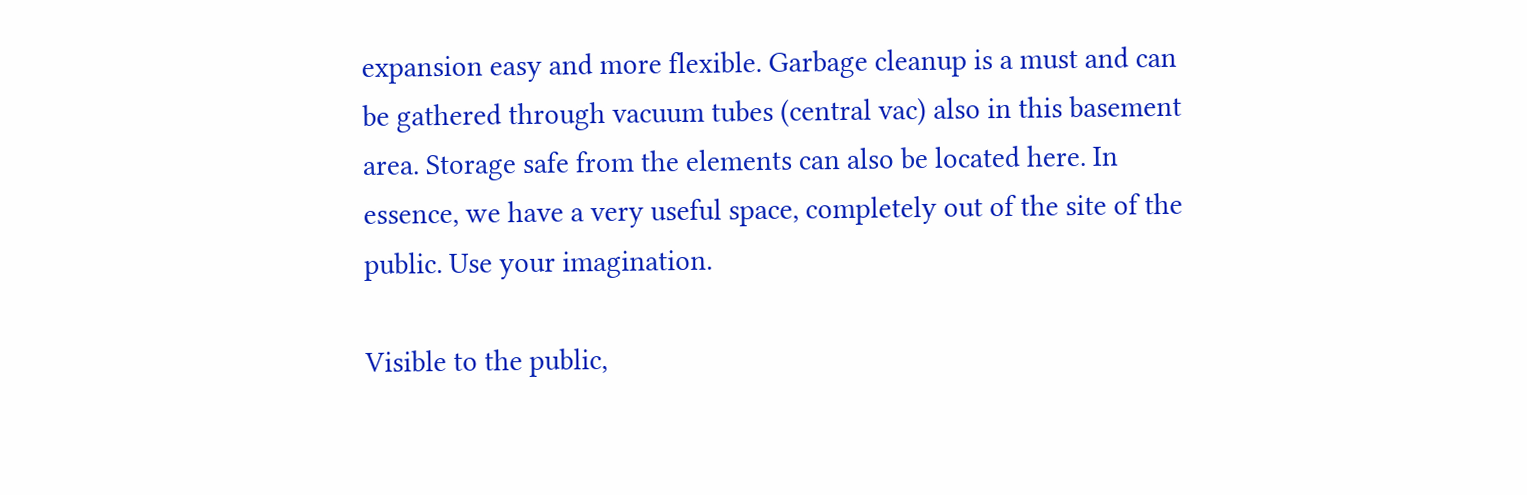expansion easy and more flexible. Garbage cleanup is a must and can be gathered through vacuum tubes (central vac) also in this basement area. Storage safe from the elements can also be located here. In essence, we have a very useful space, completely out of the site of the public. Use your imagination.

Visible to the public,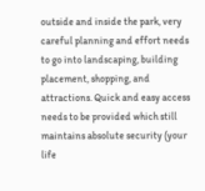outside and inside the park, very careful planning and effort needs to go into landscaping, building placement, shopping, and attractions. Quick and easy access needs to be provided which still maintains absolute security (your life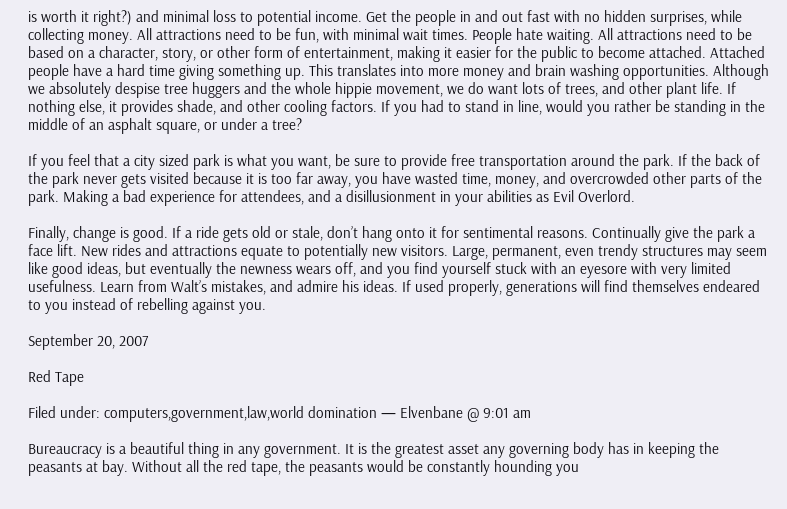is worth it right?) and minimal loss to potential income. Get the people in and out fast with no hidden surprises, while collecting money. All attractions need to be fun, with minimal wait times. People hate waiting. All attractions need to be based on a character, story, or other form of entertainment, making it easier for the public to become attached. Attached people have a hard time giving something up. This translates into more money and brain washing opportunities. Although we absolutely despise tree huggers and the whole hippie movement, we do want lots of trees, and other plant life. If nothing else, it provides shade, and other cooling factors. If you had to stand in line, would you rather be standing in the middle of an asphalt square, or under a tree?

If you feel that a city sized park is what you want, be sure to provide free transportation around the park. If the back of the park never gets visited because it is too far away, you have wasted time, money, and overcrowded other parts of the park. Making a bad experience for attendees, and a disillusionment in your abilities as Evil Overlord.

Finally, change is good. If a ride gets old or stale, don’t hang onto it for sentimental reasons. Continually give the park a face lift. New rides and attractions equate to potentially new visitors. Large, permanent, even trendy structures may seem like good ideas, but eventually the newness wears off, and you find yourself stuck with an eyesore with very limited usefulness. Learn from Walt’s mistakes, and admire his ideas. If used properly, generations will find themselves endeared to you instead of rebelling against you.

September 20, 2007

Red Tape

Filed under: computers,government,law,world domination — Elvenbane @ 9:01 am

Bureaucracy is a beautiful thing in any government. It is the greatest asset any governing body has in keeping the peasants at bay. Without all the red tape, the peasants would be constantly hounding you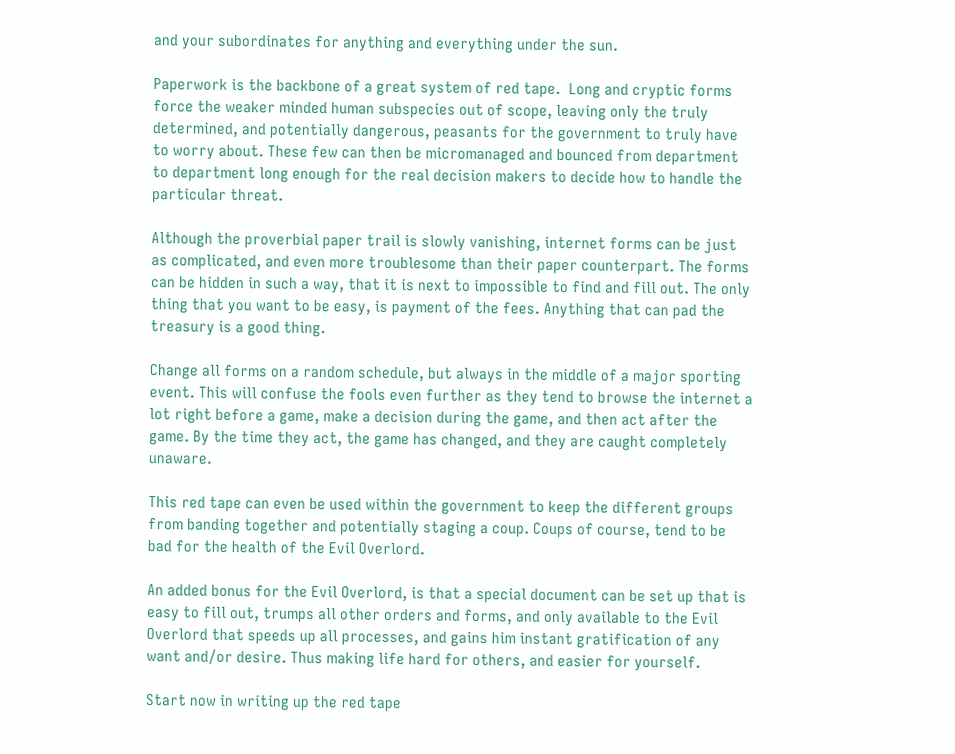and your subordinates for anything and everything under the sun.

Paperwork is the backbone of a great system of red tape.  Long and cryptic forms force the weaker minded human subspecies out of scope, leaving only the truly determined, and potentially dangerous, peasants for the government to truly have to worry about. These few can then be micromanaged and bounced from department to department long enough for the real decision makers to decide how to handle the particular threat.

Although the proverbial paper trail is slowly vanishing, internet forms can be just as complicated, and even more troublesome than their paper counterpart. The forms can be hidden in such a way, that it is next to impossible to find and fill out. The only thing that you want to be easy, is payment of the fees. Anything that can pad the treasury is a good thing.

Change all forms on a random schedule, but always in the middle of a major sporting event. This will confuse the fools even further as they tend to browse the internet a lot right before a game, make a decision during the game, and then act after the game. By the time they act, the game has changed, and they are caught completely unaware.

This red tape can even be used within the government to keep the different groups from banding together and potentially staging a coup. Coups of course, tend to be bad for the health of the Evil Overlord.

An added bonus for the Evil Overlord, is that a special document can be set up that is easy to fill out, trumps all other orders and forms, and only available to the Evil Overlord that speeds up all processes, and gains him instant gratification of any want and/or desire. Thus making life hard for others, and easier for yourself.

Start now in writing up the red tape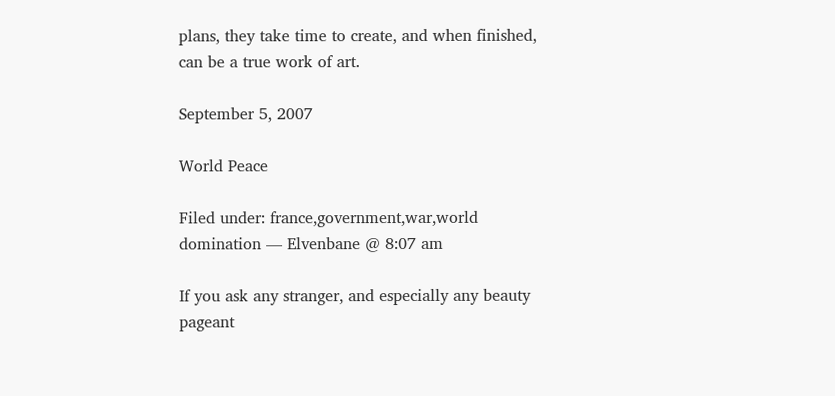plans, they take time to create, and when finished, can be a true work of art.

September 5, 2007

World Peace

Filed under: france,government,war,world domination — Elvenbane @ 8:07 am

If you ask any stranger, and especially any beauty pageant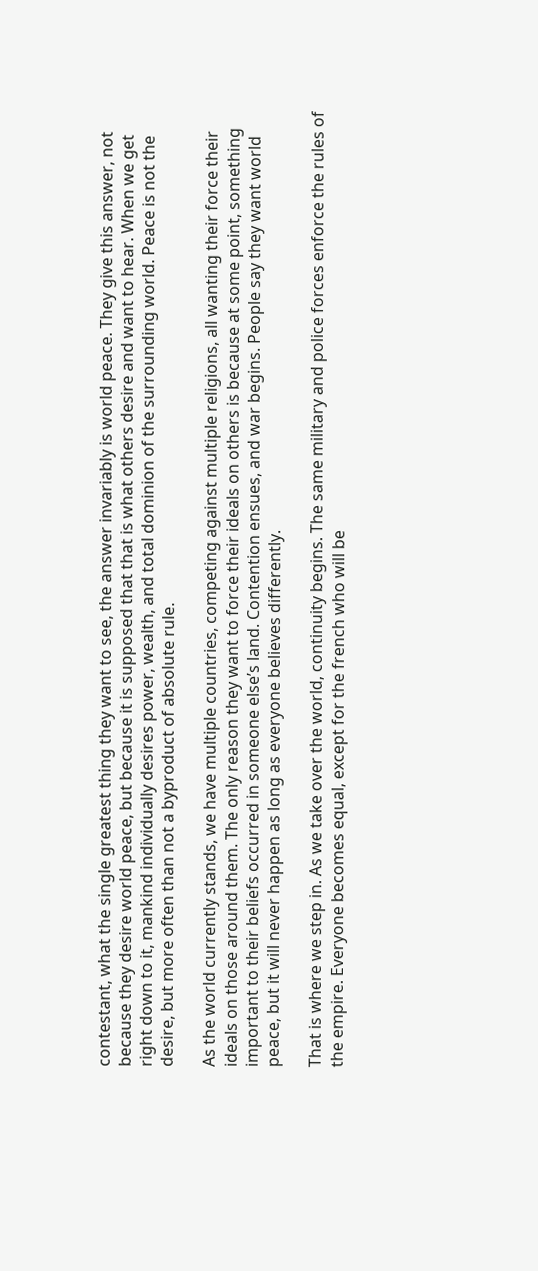contestant, what the single greatest thing they want to see, the answer invariably is world peace. They give this answer, not because they desire world peace, but because it is supposed that that is what others desire and want to hear. When we get right down to it, mankind individually desires power, wealth, and total dominion of the surrounding world. Peace is not the desire, but more often than not a byproduct of absolute rule.

As the world currently stands, we have multiple countries, competing against multiple religions, all wanting their force their ideals on those around them. The only reason they want to force their ideals on others is because at some point, something important to their beliefs occurred in someone else’s land. Contention ensues, and war begins. People say they want world peace, but it will never happen as long as everyone believes differently.

That is where we step in. As we take over the world, continuity begins. The same military and police forces enforce the rules of the empire. Everyone becomes equal, except for the french who will be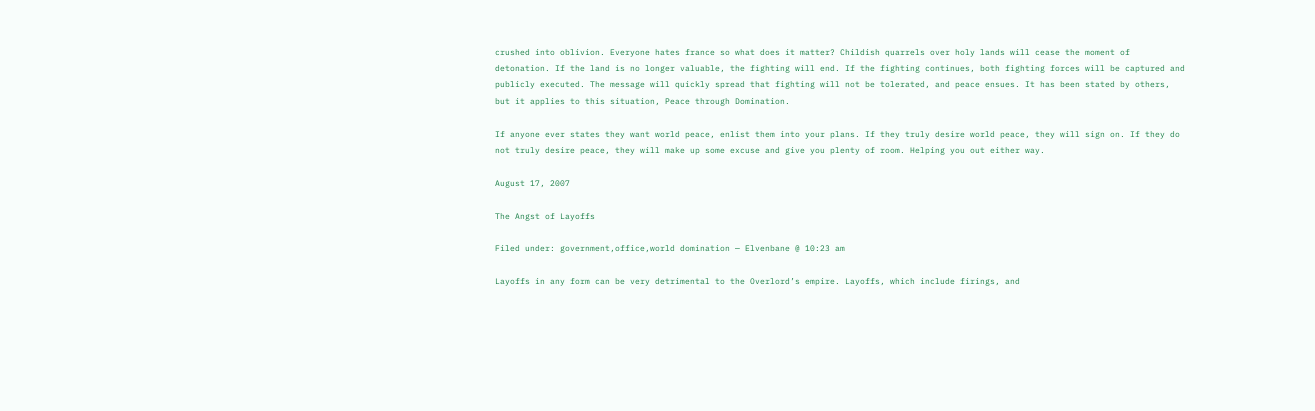crushed into oblivion. Everyone hates france so what does it matter? Childish quarrels over holy lands will cease the moment of detonation. If the land is no longer valuable, the fighting will end. If the fighting continues, both fighting forces will be captured and publicly executed. The message will quickly spread that fighting will not be tolerated, and peace ensues. It has been stated by others, but it applies to this situation, Peace through Domination.

If anyone ever states they want world peace, enlist them into your plans. If they truly desire world peace, they will sign on. If they do not truly desire peace, they will make up some excuse and give you plenty of room. Helping you out either way.

August 17, 2007

The Angst of Layoffs

Filed under: government,office,world domination — Elvenbane @ 10:23 am

Layoffs in any form can be very detrimental to the Overlord’s empire. Layoffs, which include firings, and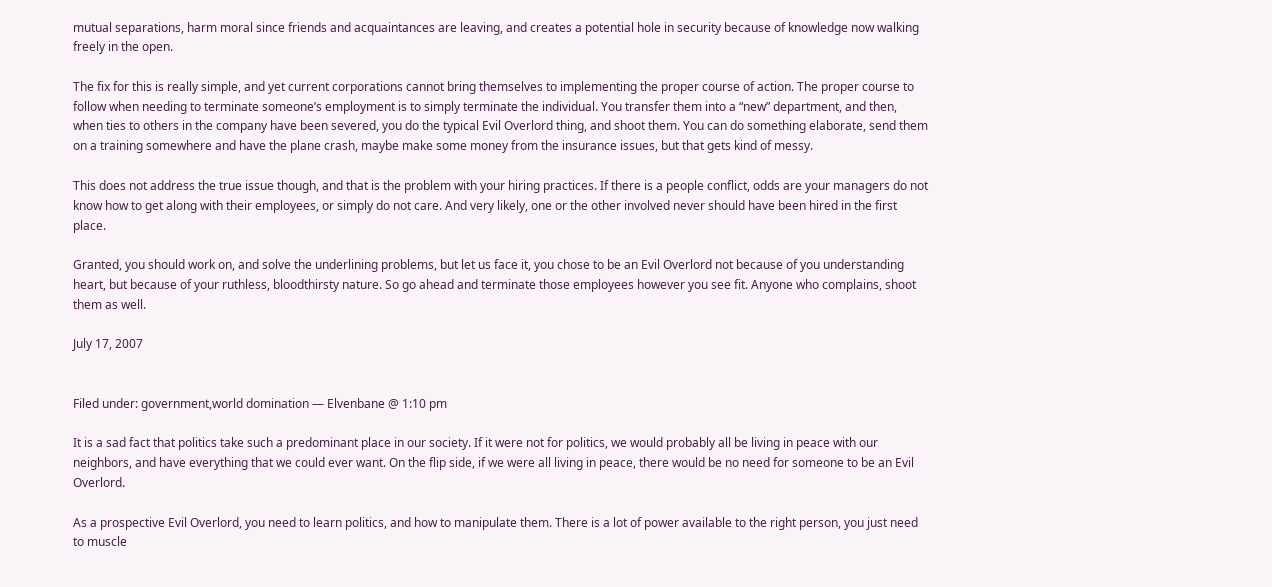mutual separations, harm moral since friends and acquaintances are leaving, and creates a potential hole in security because of knowledge now walking freely in the open.

The fix for this is really simple, and yet current corporations cannot bring themselves to implementing the proper course of action. The proper course to follow when needing to terminate someone’s employment is to simply terminate the individual. You transfer them into a “new” department, and then, when ties to others in the company have been severed, you do the typical Evil Overlord thing, and shoot them. You can do something elaborate, send them on a training somewhere and have the plane crash, maybe make some money from the insurance issues, but that gets kind of messy.

This does not address the true issue though, and that is the problem with your hiring practices. If there is a people conflict, odds are your managers do not know how to get along with their employees, or simply do not care. And very likely, one or the other involved never should have been hired in the first place.

Granted, you should work on, and solve the underlining problems, but let us face it, you chose to be an Evil Overlord not because of you understanding heart, but because of your ruthless, bloodthirsty nature. So go ahead and terminate those employees however you see fit. Anyone who complains, shoot them as well.

July 17, 2007


Filed under: government,world domination — Elvenbane @ 1:10 pm

It is a sad fact that politics take such a predominant place in our society. If it were not for politics, we would probably all be living in peace with our neighbors, and have everything that we could ever want. On the flip side, if we were all living in peace, there would be no need for someone to be an Evil Overlord.

As a prospective Evil Overlord, you need to learn politics, and how to manipulate them. There is a lot of power available to the right person, you just need to muscle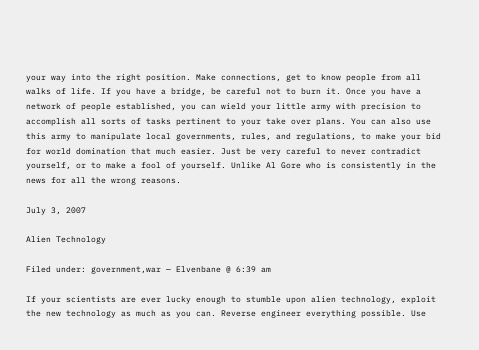your way into the right position. Make connections, get to know people from all walks of life. If you have a bridge, be careful not to burn it. Once you have a network of people established, you can wield your little army with precision to accomplish all sorts of tasks pertinent to your take over plans. You can also use this army to manipulate local governments, rules, and regulations, to make your bid for world domination that much easier. Just be very careful to never contradict yourself, or to make a fool of yourself. Unlike Al Gore who is consistently in the news for all the wrong reasons.

July 3, 2007

Alien Technology

Filed under: government,war — Elvenbane @ 6:39 am

If your scientists are ever lucky enough to stumble upon alien technology, exploit the new technology as much as you can. Reverse engineer everything possible. Use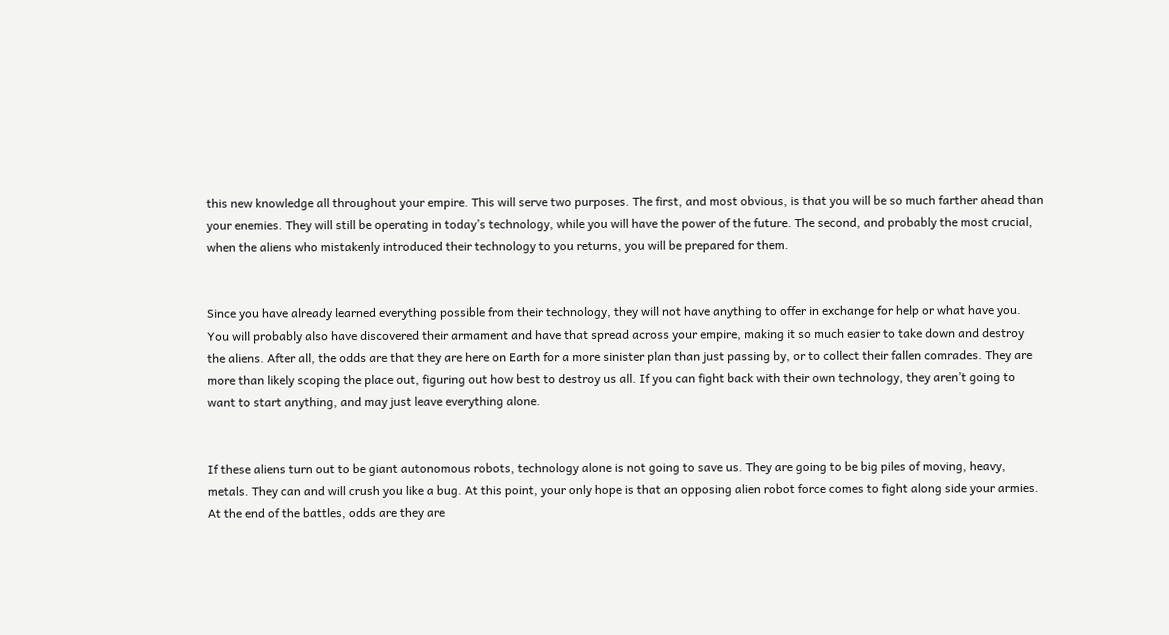this new knowledge all throughout your empire. This will serve two purposes. The first, and most obvious, is that you will be so much farther ahead than your enemies. They will still be operating in today’s technology, while you will have the power of the future. The second, and probably the most crucial, when the aliens who mistakenly introduced their technology to you returns, you will be prepared for them.


Since you have already learned everything possible from their technology, they will not have anything to offer in exchange for help or what have you. You will probably also have discovered their armament and have that spread across your empire, making it so much easier to take down and destroy the aliens. After all, the odds are that they are here on Earth for a more sinister plan than just passing by, or to collect their fallen comrades. They are more than likely scoping the place out, figuring out how best to destroy us all. If you can fight back with their own technology, they aren’t going to want to start anything, and may just leave everything alone.


If these aliens turn out to be giant autonomous robots, technology alone is not going to save us. They are going to be big piles of moving, heavy, metals. They can and will crush you like a bug. At this point, your only hope is that an opposing alien robot force comes to fight along side your armies. At the end of the battles, odds are they are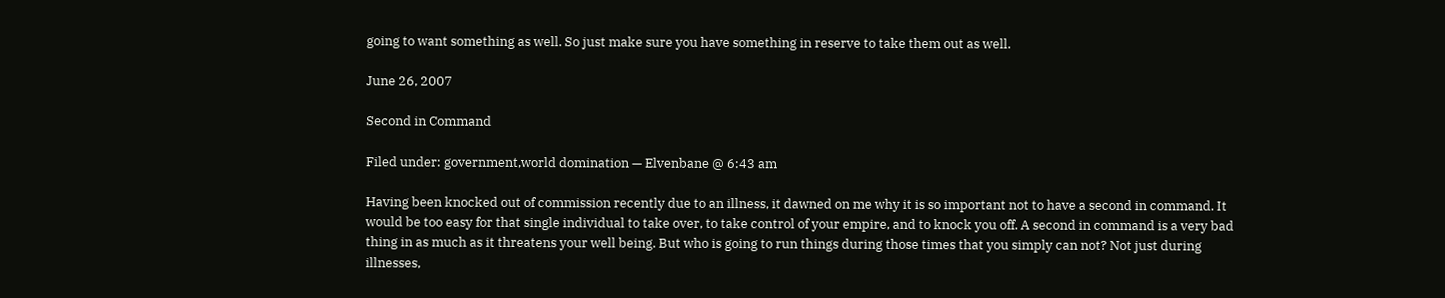going to want something as well. So just make sure you have something in reserve to take them out as well.

June 26, 2007

Second in Command

Filed under: government,world domination — Elvenbane @ 6:43 am

Having been knocked out of commission recently due to an illness, it dawned on me why it is so important not to have a second in command. It would be too easy for that single individual to take over, to take control of your empire, and to knock you off. A second in command is a very bad thing in as much as it threatens your well being. But who is going to run things during those times that you simply can not? Not just during illnesses,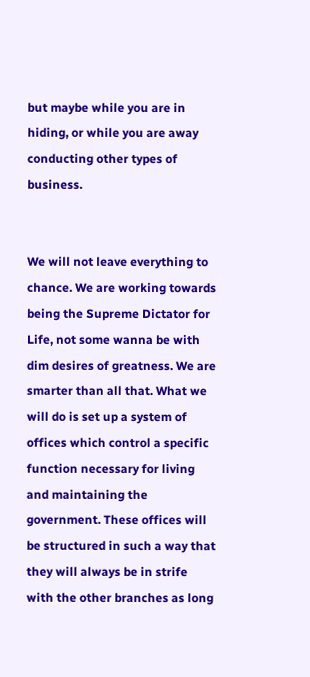but maybe while you are in hiding, or while you are away conducting other types of business.


We will not leave everything to chance. We are working towards being the Supreme Dictator for Life, not some wanna be with dim desires of greatness. We are smarter than all that. What we will do is set up a system of offices which control a specific function necessary for living and maintaining the government. These offices will be structured in such a way that they will always be in strife with the other branches as long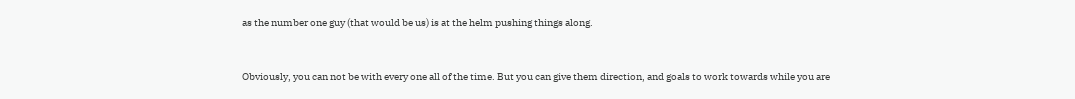as the number one guy (that would be us) is at the helm pushing things along.


Obviously, you can not be with every one all of the time. But you can give them direction, and goals to work towards while you are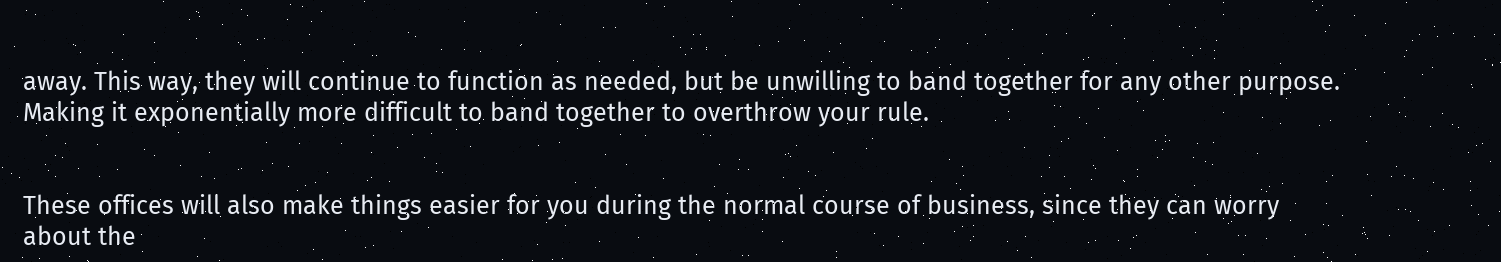away. This way, they will continue to function as needed, but be unwilling to band together for any other purpose. Making it exponentially more difficult to band together to overthrow your rule.


These offices will also make things easier for you during the normal course of business, since they can worry about the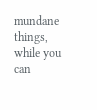mundane things, while you can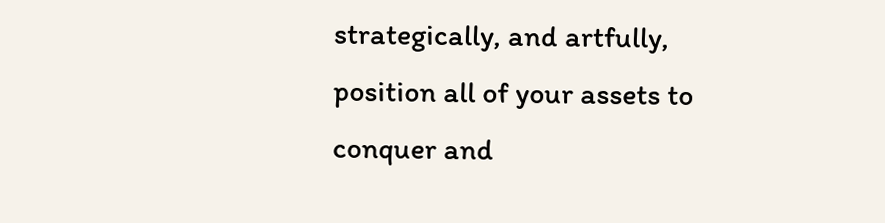strategically, and artfully, position all of your assets to conquer and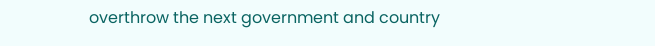overthrow the next government and country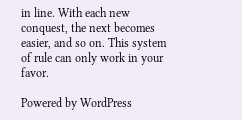in line. With each new conquest, the next becomes easier, and so on. This system of rule can only work in your favor.

Powered by WordPress